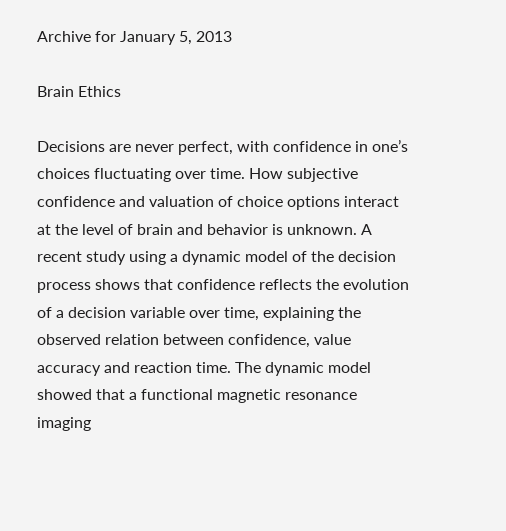Archive for January 5, 2013

Brain Ethics

Decisions are never perfect, with confidence in one’s choices fluctuating over time. How subjective confidence and valuation of choice options interact at the level of brain and behavior is unknown. A recent study using a dynamic model of the decision process shows that confidence reflects the evolution of a decision variable over time, explaining the observed relation between confidence, value accuracy and reaction time. The dynamic model showed that a functional magnetic resonance imaging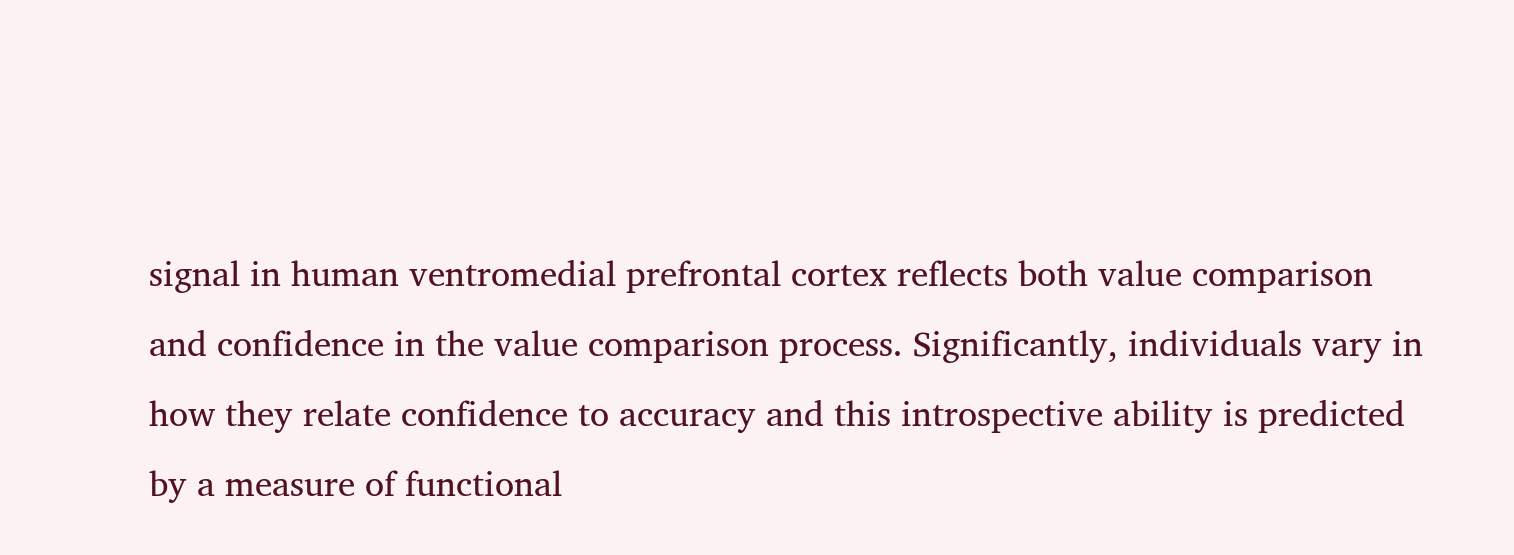signal in human ventromedial prefrontal cortex reflects both value comparison and confidence in the value comparison process. Significantly, individuals vary in how they relate confidence to accuracy and this introspective ability is predicted by a measure of functional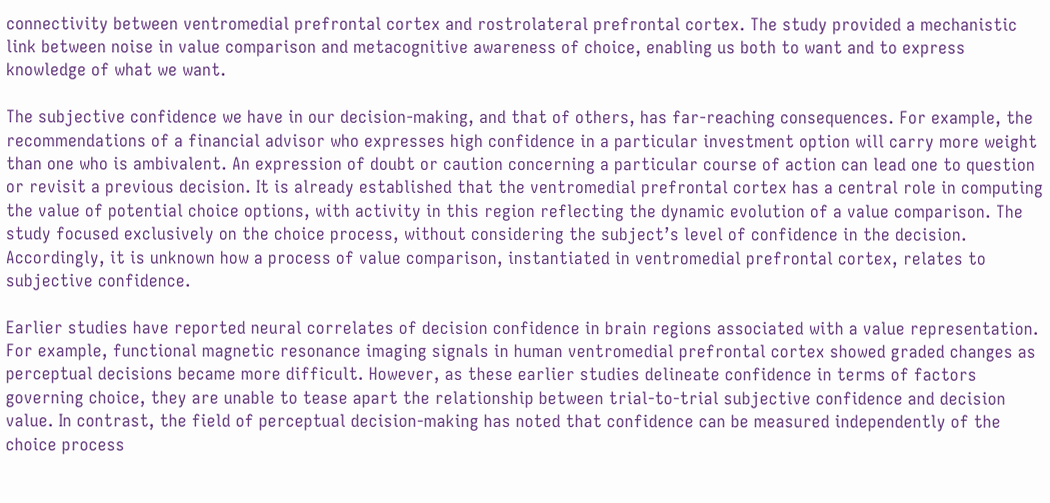connectivity between ventromedial prefrontal cortex and rostrolateral prefrontal cortex. The study provided a mechanistic link between noise in value comparison and metacognitive awareness of choice, enabling us both to want and to express knowledge of what we want.

The subjective confidence we have in our decision-making, and that of others, has far-reaching consequences. For example, the recommendations of a financial advisor who expresses high confidence in a particular investment option will carry more weight than one who is ambivalent. An expression of doubt or caution concerning a particular course of action can lead one to question or revisit a previous decision. It is already established that the ventromedial prefrontal cortex has a central role in computing the value of potential choice options, with activity in this region reflecting the dynamic evolution of a value comparison. The study focused exclusively on the choice process, without considering the subject’s level of confidence in the decision. Accordingly, it is unknown how a process of value comparison, instantiated in ventromedial prefrontal cortex, relates to subjective confidence.

Earlier studies have reported neural correlates of decision confidence in brain regions associated with a value representation. For example, functional magnetic resonance imaging signals in human ventromedial prefrontal cortex showed graded changes as perceptual decisions became more difficult. However, as these earlier studies delineate confidence in terms of factors governing choice, they are unable to tease apart the relationship between trial-to-trial subjective confidence and decision value. In contrast, the field of perceptual decision-making has noted that confidence can be measured independently of the choice process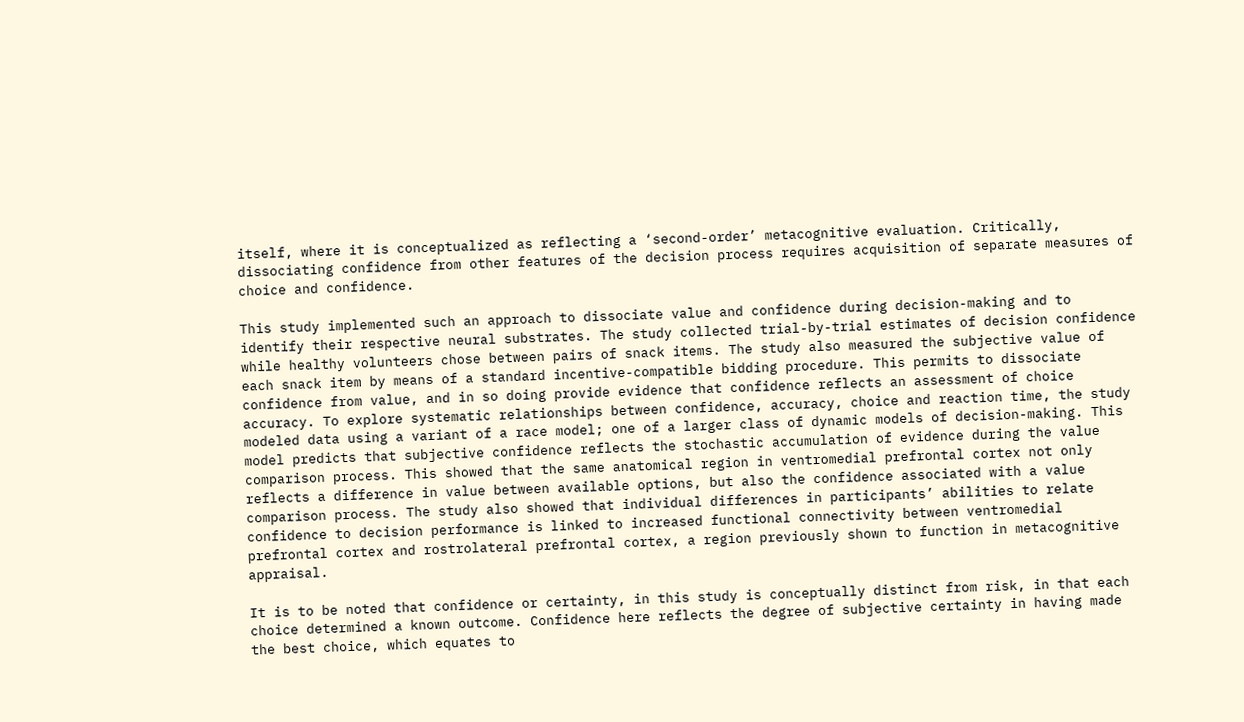itself, where it is conceptualized as reflecting a ‘second-order’ metacognitive evaluation. Critically, dissociating confidence from other features of the decision process requires acquisition of separate measures of choice and confidence.

This study implemented such an approach to dissociate value and confidence during decision-making and to identify their respective neural substrates. The study collected trial-by-trial estimates of decision confidence while healthy volunteers chose between pairs of snack items. The study also measured the subjective value of each snack item by means of a standard incentive-compatible bidding procedure. This permits to dissociate confidence from value, and in so doing provide evidence that confidence reflects an assessment of choice accuracy. To explore systematic relationships between confidence, accuracy, choice and reaction time, the study modeled data using a variant of a race model; one of a larger class of dynamic models of decision-making. This model predicts that subjective confidence reflects the stochastic accumulation of evidence during the value comparison process. This showed that the same anatomical region in ventromedial prefrontal cortex not only reflects a difference in value between available options, but also the confidence associated with a value comparison process. The study also showed that individual differences in participants’ abilities to relate confidence to decision performance is linked to increased functional connectivity between ventromedial prefrontal cortex and rostrolateral prefrontal cortex, a region previously shown to function in metacognitive appraisal.

It is to be noted that confidence or certainty, in this study is conceptually distinct from risk, in that each choice determined a known outcome. Confidence here reflects the degree of subjective certainty in having made the best choice, which equates to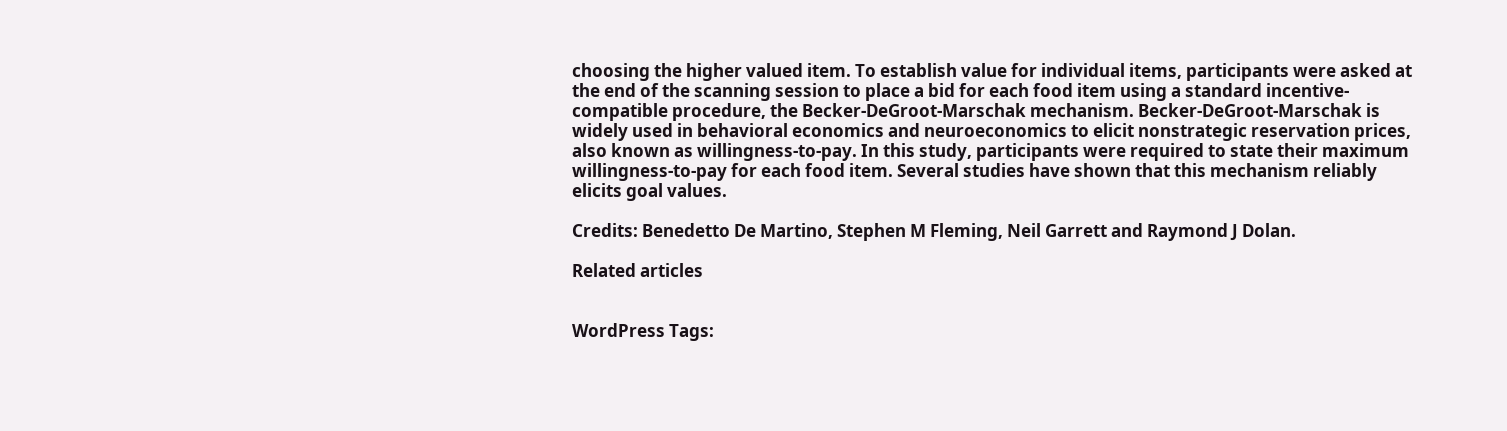choosing the higher valued item. To establish value for individual items, participants were asked at the end of the scanning session to place a bid for each food item using a standard incentive-compatible procedure, the Becker-DeGroot-Marschak mechanism. Becker-DeGroot-Marschak is widely used in behavioral economics and neuroeconomics to elicit nonstrategic reservation prices, also known as willingness-to-pay. In this study, participants were required to state their maximum willingness-to-pay for each food item. Several studies have shown that this mechanism reliably elicits goal values.

Credits: Benedetto De Martino, Stephen M Fleming, Neil Garrett and Raymond J Dolan.

Related articles


WordPress Tags: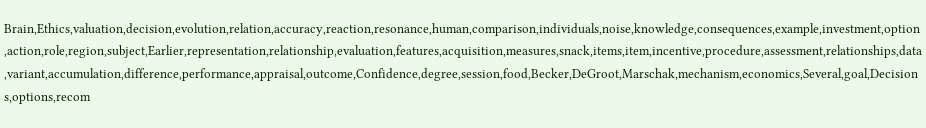Brain,Ethics,valuation,decision,evolution,relation,accuracy,reaction,resonance,human,comparison,individuals,noise,knowledge,consequences,example,investment,option,action,role,region,subject,Earlier,representation,relationship,evaluation,features,acquisition,measures,snack,items,item,incentive,procedure,assessment,relationships,data,variant,accumulation,difference,performance,appraisal,outcome,Confidence,degree,session,food,Becker,DeGroot,Marschak,mechanism,economics,Several,goal,Decisions,options,recom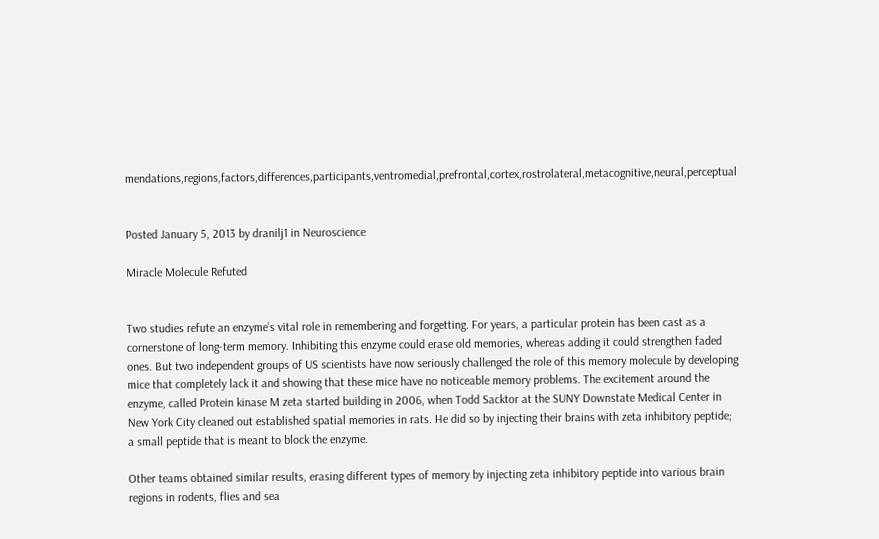mendations,regions,factors,differences,participants,ventromedial,prefrontal,cortex,rostrolateral,metacognitive,neural,perceptual


Posted January 5, 2013 by dranilj1 in Neuroscience

Miracle Molecule Refuted


Two studies refute an enzyme’s vital role in remembering and forgetting. For years, a particular protein has been cast as a cornerstone of long-term memory. Inhibiting this enzyme could erase old memories, whereas adding it could strengthen faded ones. But two independent groups of US scientists have now seriously challenged the role of this memory molecule by developing mice that completely lack it and showing that these mice have no noticeable memory problems. The excitement around the enzyme, called Protein kinase M zeta started building in 2006, when Todd Sacktor at the SUNY Downstate Medical Center in New York City cleaned out established spatial memories in rats. He did so by injecting their brains with zeta inhibitory peptide; a small peptide that is meant to block the enzyme.

Other teams obtained similar results, erasing different types of memory by injecting zeta inhibitory peptide into various brain regions in rodents, flies and sea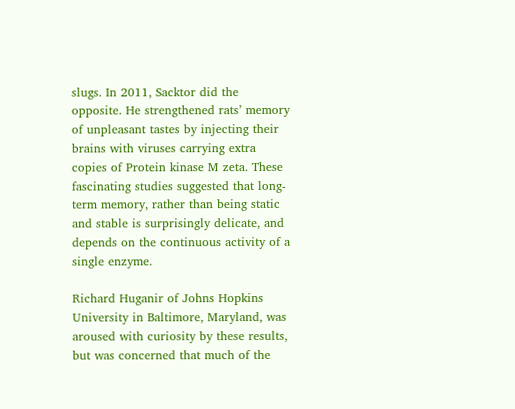slugs. In 2011, Sacktor did the opposite. He strengthened rats’ memory of unpleasant tastes by injecting their brains with viruses carrying extra copies of Protein kinase M zeta. These fascinating studies suggested that long-term memory, rather than being static and stable is surprisingly delicate, and depends on the continuous activity of a single enzyme.

Richard Huganir of Johns Hopkins University in Baltimore, Maryland, was aroused with curiosity by these results, but was concerned that much of the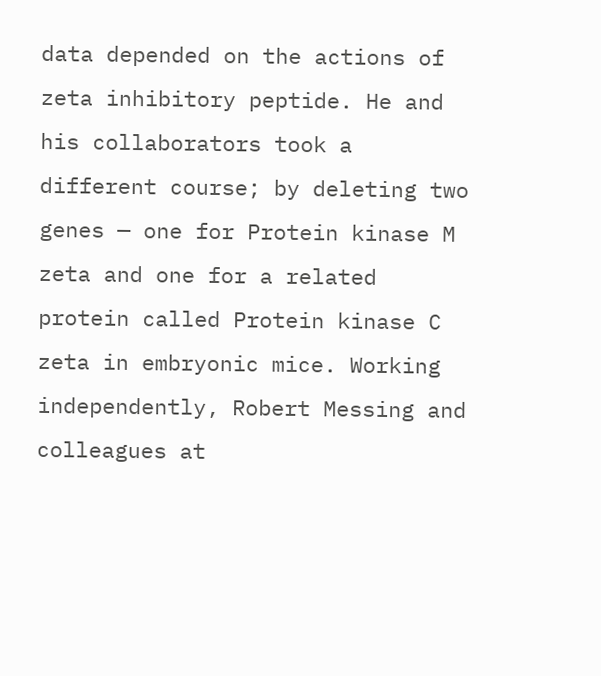data depended on the actions of zeta inhibitory peptide. He and his collaborators took a different course; by deleting two genes — one for Protein kinase M zeta and one for a related protein called Protein kinase C zeta in embryonic mice. Working independently, Robert Messing and colleagues at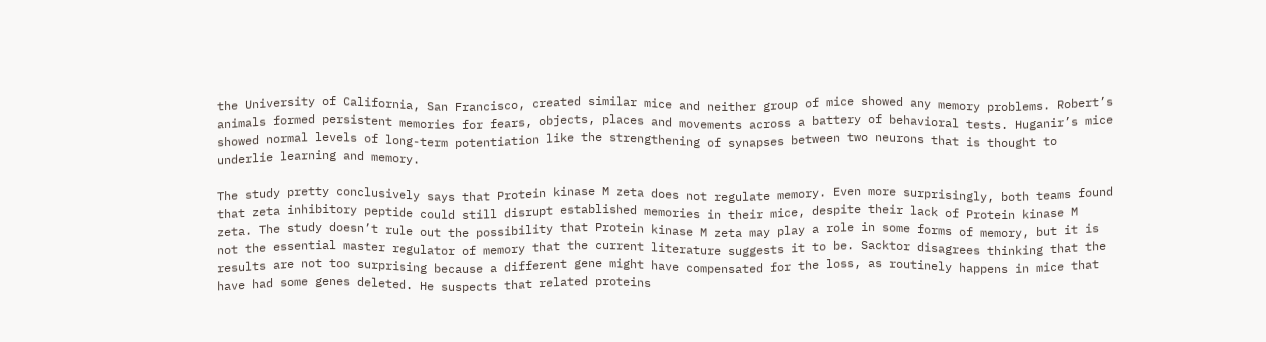the University of California, San Francisco, created similar mice and neither group of mice showed any memory problems. Robert’s animals formed persistent memories for fears, objects, places and movements across a battery of behavioral tests. Huganir’s mice showed normal levels of long-term potentiation like the strengthening of synapses between two neurons that is thought to underlie learning and memory.

The study pretty conclusively says that Protein kinase M zeta does not regulate memory. Even more surprisingly, both teams found that zeta inhibitory peptide could still disrupt established memories in their mice, despite their lack of Protein kinase M zeta. The study doesn’t rule out the possibility that Protein kinase M zeta may play a role in some forms of memory, but it is not the essential master regulator of memory that the current literature suggests it to be. Sacktor disagrees thinking that the results are not too surprising because a different gene might have compensated for the loss, as routinely happens in mice that have had some genes deleted. He suspects that related proteins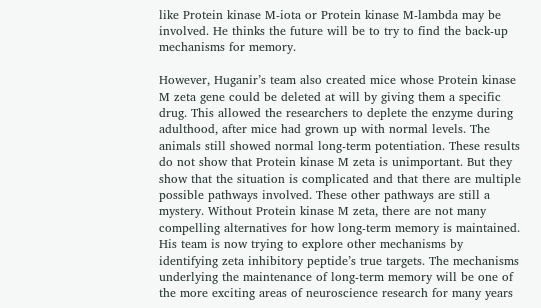like Protein kinase M-iota or Protein kinase M-lambda may be involved. He thinks the future will be to try to find the back-up mechanisms for memory.

However, Huganir’s team also created mice whose Protein kinase M zeta gene could be deleted at will by giving them a specific drug. This allowed the researchers to deplete the enzyme during adulthood, after mice had grown up with normal levels. The animals still showed normal long-term potentiation. These results do not show that Protein kinase M zeta is unimportant. But they show that the situation is complicated and that there are multiple possible pathways involved. These other pathways are still a mystery. Without Protein kinase M zeta, there are not many compelling alternatives for how long-term memory is maintained. His team is now trying to explore other mechanisms by identifying zeta inhibitory peptide’s true targets. The mechanisms underlying the maintenance of long-term memory will be one of the more exciting areas of neuroscience research for many years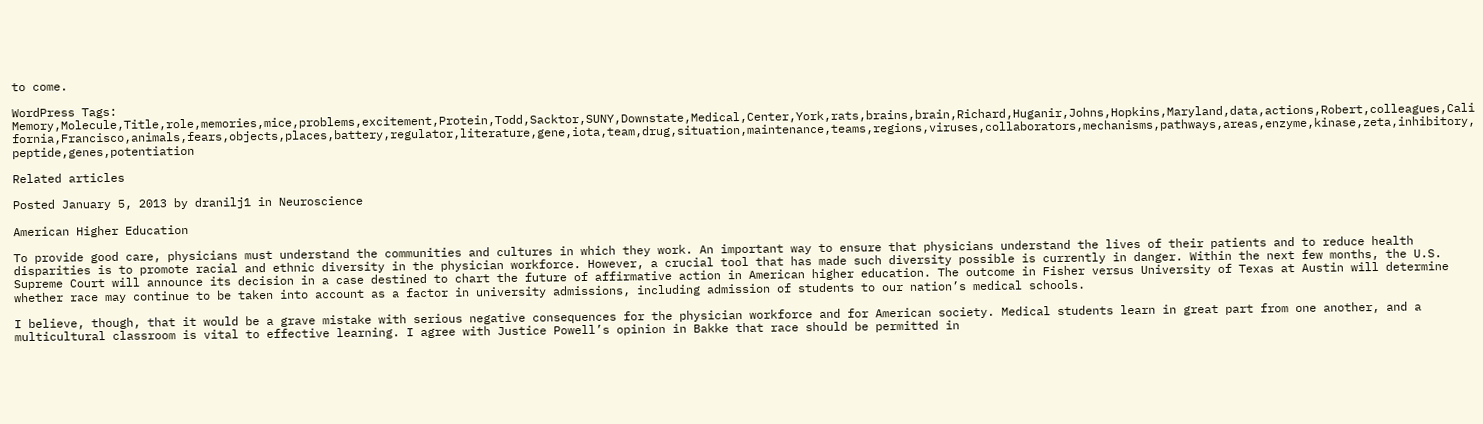to come.

WordPress Tags: Memory,Molecule,Title,role,memories,mice,problems,excitement,Protein,Todd,Sacktor,SUNY,Downstate,Medical,Center,York,rats,brains,brain,Richard,Huganir,Johns,Hopkins,Maryland,data,actions,Robert,colleagues,California,Francisco,animals,fears,objects,places,battery,regulator,literature,gene,iota,team,drug,situation,maintenance,teams,regions,viruses,collaborators,mechanisms,pathways,areas,enzyme,kinase,zeta,inhibitory,peptide,genes,potentiation

Related articles

Posted January 5, 2013 by dranilj1 in Neuroscience

American Higher Education

To provide good care, physicians must understand the communities and cultures in which they work. An important way to ensure that physicians understand the lives of their patients and to reduce health disparities is to promote racial and ethnic diversity in the physician workforce. However, a crucial tool that has made such diversity possible is currently in danger. Within the next few months, the U.S. Supreme Court will announce its decision in a case destined to chart the future of affirmative action in American higher education. The outcome in Fisher versus University of Texas at Austin will determine whether race may continue to be taken into account as a factor in university admissions, including admission of students to our nation’s medical schools.

I believe, though, that it would be a grave mistake with serious negative consequences for the physician workforce and for American society. Medical students learn in great part from one another, and a multicultural classroom is vital to effective learning. I agree with Justice Powell’s opinion in Bakke that race should be permitted in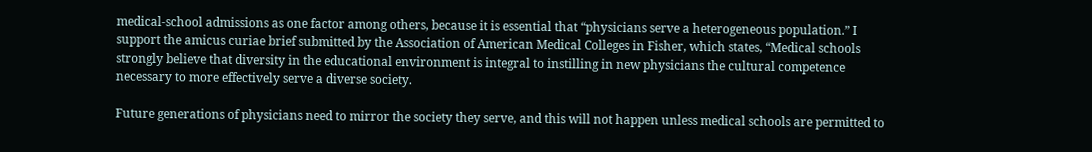medical-school admissions as one factor among others, because it is essential that “physicians serve a heterogeneous population.” I support the amicus curiae brief submitted by the Association of American Medical Colleges in Fisher, which states, “Medical schools strongly believe that diversity in the educational environment is integral to instilling in new physicians the cultural competence necessary to more effectively serve a diverse society.

Future generations of physicians need to mirror the society they serve, and this will not happen unless medical schools are permitted to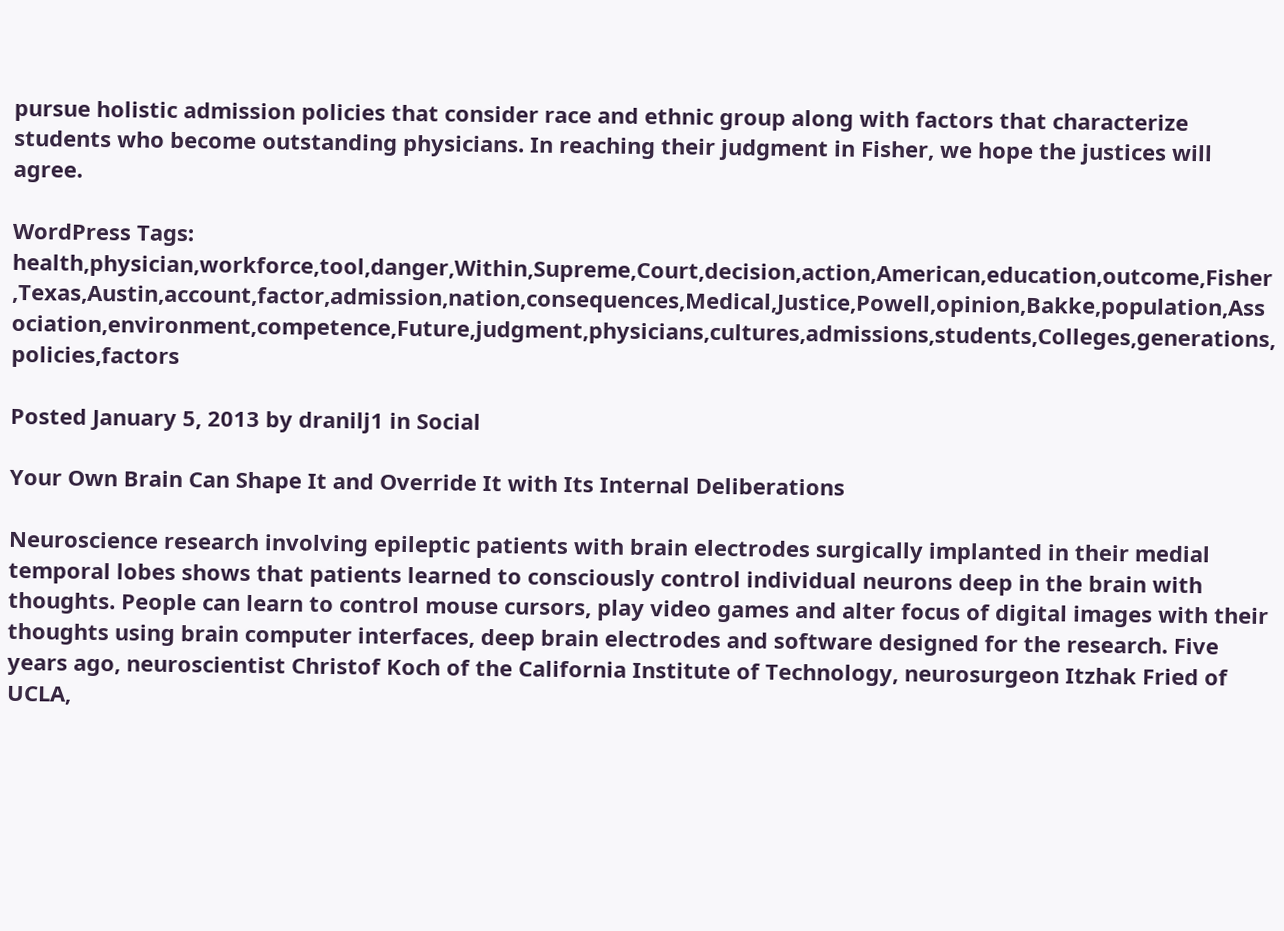pursue holistic admission policies that consider race and ethnic group along with factors that characterize students who become outstanding physicians. In reaching their judgment in Fisher, we hope the justices will agree.

WordPress Tags: health,physician,workforce,tool,danger,Within,Supreme,Court,decision,action,American,education,outcome,Fisher,Texas,Austin,account,factor,admission,nation,consequences,Medical,Justice,Powell,opinion,Bakke,population,Association,environment,competence,Future,judgment,physicians,cultures,admissions,students,Colleges,generations,policies,factors

Posted January 5, 2013 by dranilj1 in Social

Your Own Brain Can Shape It and Override It with Its Internal Deliberations

Neuroscience research involving epileptic patients with brain electrodes surgically implanted in their medial temporal lobes shows that patients learned to consciously control individual neurons deep in the brain with thoughts. People can learn to control mouse cursors, play video games and alter focus of digital images with their thoughts using brain computer interfaces, deep brain electrodes and software designed for the research. Five years ago, neuroscientist Christof Koch of the California Institute of Technology, neurosurgeon Itzhak Fried of UCLA,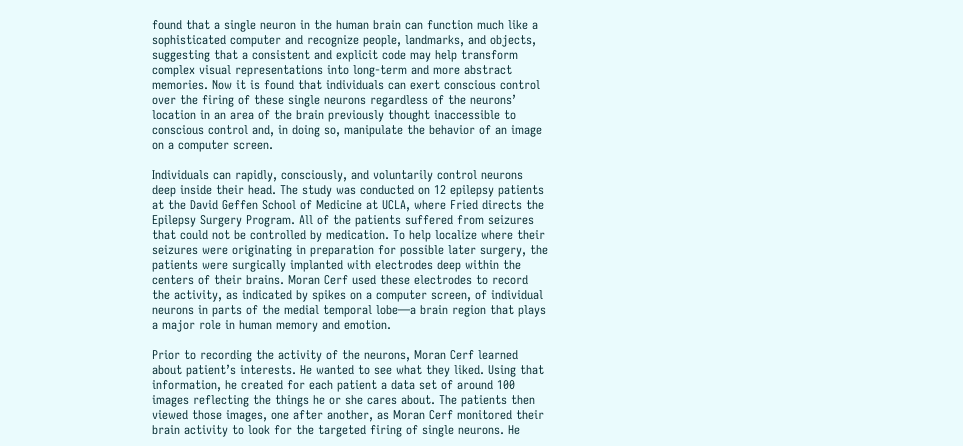found that a single neuron in the human brain can function much like a sophisticated computer and recognize people, landmarks, and objects, suggesting that a consistent and explicit code may help transform complex visual representations into long-term and more abstract memories. Now it is found that individuals can exert conscious control over the firing of these single neurons regardless of the neurons’ location in an area of the brain previously thought inaccessible to conscious control and, in doing so, manipulate the behavior of an image on a computer screen.

Individuals can rapidly, consciously, and voluntarily control neurons deep inside their head. The study was conducted on 12 epilepsy patients at the David Geffen School of Medicine at UCLA, where Fried directs the Epilepsy Surgery Program. All of the patients suffered from seizures that could not be controlled by medication. To help localize where their seizures were originating in preparation for possible later surgery, the patients were surgically implanted with electrodes deep within the centers of their brains. Moran Cerf used these electrodes to record the activity, as indicated by spikes on a computer screen, of individual neurons in parts of the medial temporal lobe—a brain region that plays a major role in human memory and emotion.

Prior to recording the activity of the neurons, Moran Cerf learned about patient’s interests. He wanted to see what they liked. Using that information, he created for each patient a data set of around 100 images reflecting the things he or she cares about. The patients then viewed those images, one after another, as Moran Cerf monitored their brain activity to look for the targeted firing of single neurons. He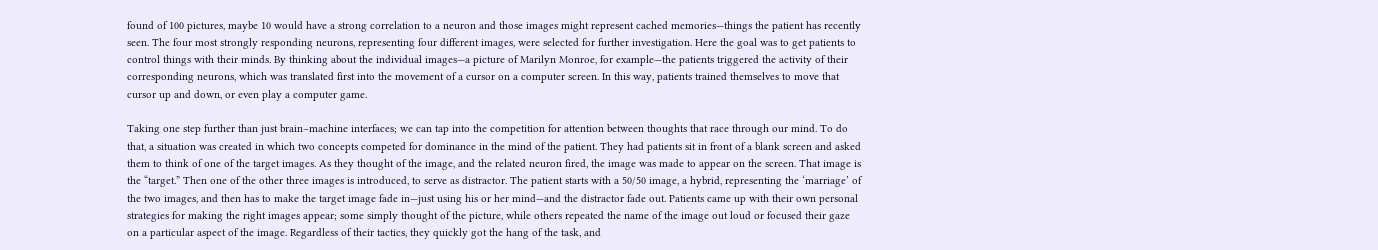found of 100 pictures, maybe 10 would have a strong correlation to a neuron and those images might represent cached memories—things the patient has recently seen. The four most strongly responding neurons, representing four different images, were selected for further investigation. Here the goal was to get patients to control things with their minds. By thinking about the individual images—a picture of Marilyn Monroe, for example—the patients triggered the activity of their corresponding neurons, which was translated first into the movement of a cursor on a computer screen. In this way, patients trained themselves to move that cursor up and down, or even play a computer game.

Taking one step further than just brain–machine interfaces; we can tap into the competition for attention between thoughts that race through our mind. To do that, a situation was created in which two concepts competed for dominance in the mind of the patient. They had patients sit in front of a blank screen and asked them to think of one of the target images. As they thought of the image, and the related neuron fired, the image was made to appear on the screen. That image is the “target.” Then one of the other three images is introduced, to serve as distractor. The patient starts with a 50/50 image, a hybrid, representing the ‘marriage’ of the two images, and then has to make the target image fade in—just using his or her mind—and the distractor fade out. Patients came up with their own personal strategies for making the right images appear; some simply thought of the picture, while others repeated the name of the image out loud or focused their gaze on a particular aspect of the image. Regardless of their tactics, they quickly got the hang of the task, and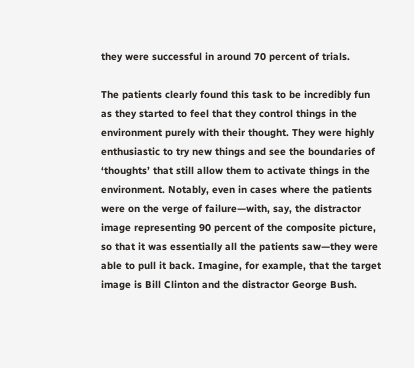they were successful in around 70 percent of trials.

The patients clearly found this task to be incredibly fun as they started to feel that they control things in the environment purely with their thought. They were highly enthusiastic to try new things and see the boundaries of ‘thoughts’ that still allow them to activate things in the environment. Notably, even in cases where the patients were on the verge of failure—with, say, the distractor image representing 90 percent of the composite picture, so that it was essentially all the patients saw—they were able to pull it back. Imagine, for example, that the target image is Bill Clinton and the distractor George Bush.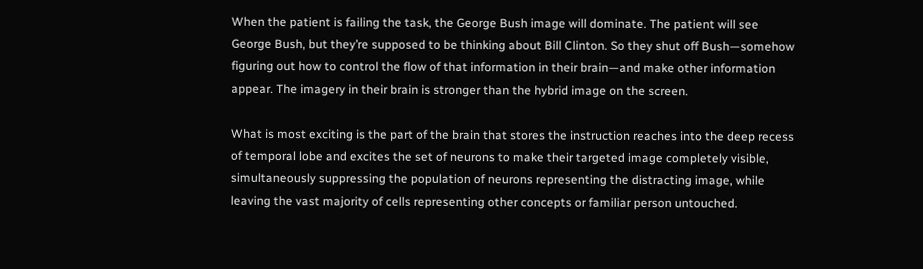When the patient is failing the task, the George Bush image will dominate. The patient will see George Bush, but they’re supposed to be thinking about Bill Clinton. So they shut off Bush—somehow figuring out how to control the flow of that information in their brain—and make other information appear. The imagery in their brain is stronger than the hybrid image on the screen.

What is most exciting is the part of the brain that stores the instruction reaches into the deep recess of temporal lobe and excites the set of neurons to make their targeted image completely visible, simultaneously suppressing the population of neurons representing the distracting image, while leaving the vast majority of cells representing other concepts or familiar person untouched.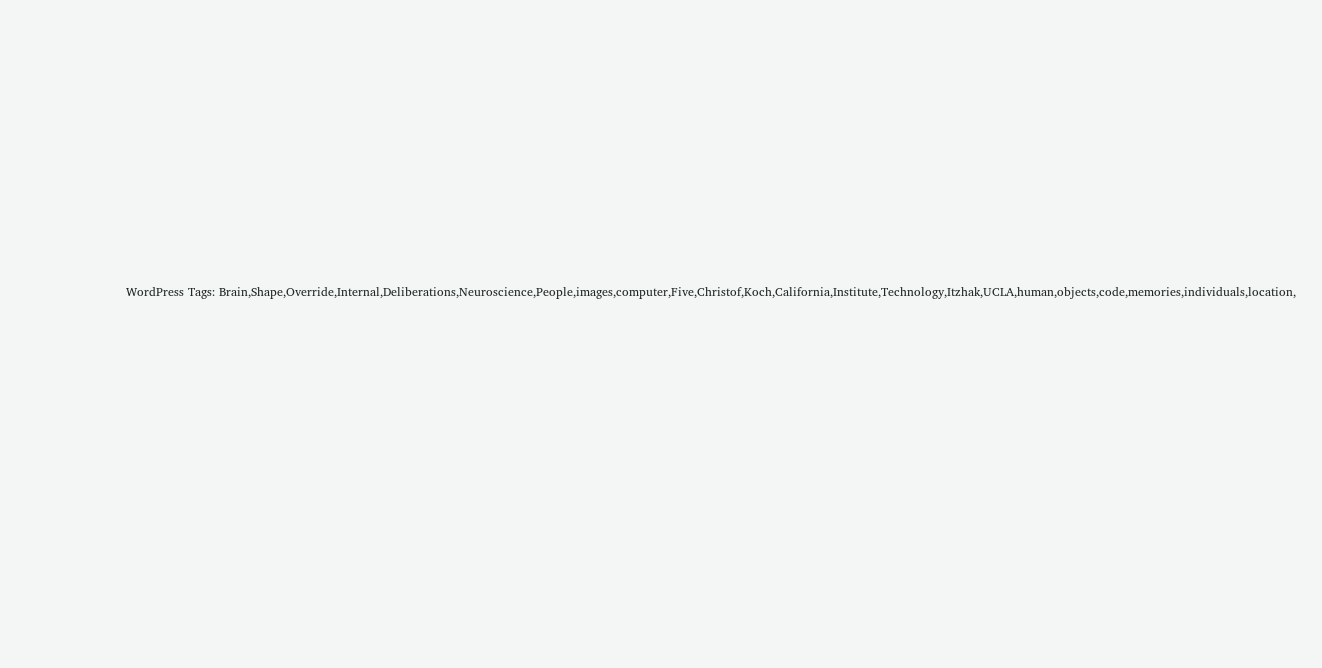WordPress Tags: Brain,Shape,Override,Internal,Deliberations,Neuroscience,People,images,computer,Five,Christof,Koch,California,Institute,Technology,Itzhak,UCLA,human,objects,code,memories,individuals,location,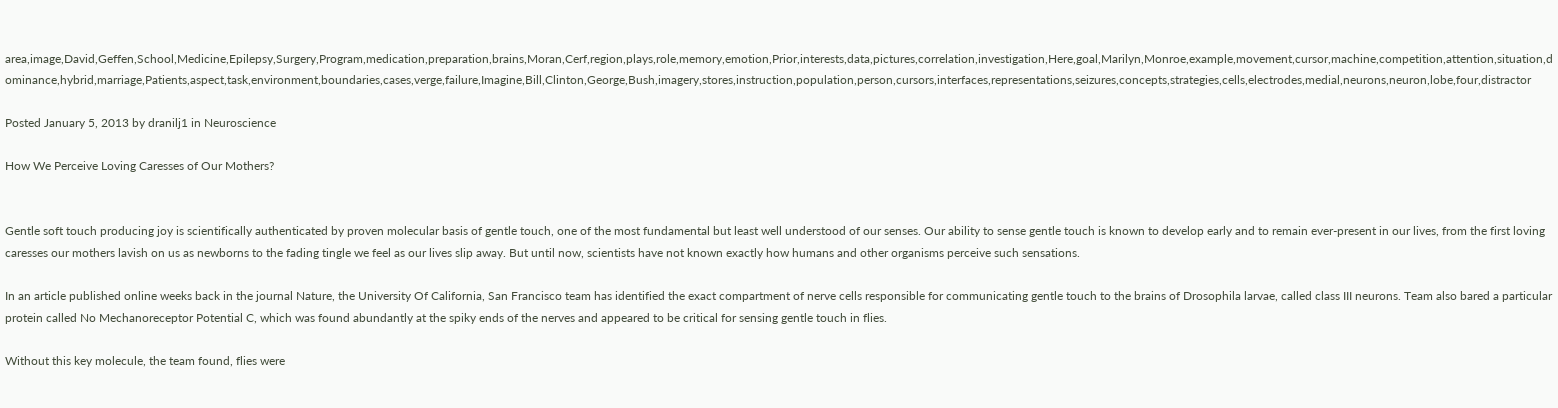area,image,David,Geffen,School,Medicine,Epilepsy,Surgery,Program,medication,preparation,brains,Moran,Cerf,region,plays,role,memory,emotion,Prior,interests,data,pictures,correlation,investigation,Here,goal,Marilyn,Monroe,example,movement,cursor,machine,competition,attention,situation,dominance,hybrid,marriage,Patients,aspect,task,environment,boundaries,cases,verge,failure,Imagine,Bill,Clinton,George,Bush,imagery,stores,instruction,population,person,cursors,interfaces,representations,seizures,concepts,strategies,cells,electrodes,medial,neurons,neuron,lobe,four,distractor

Posted January 5, 2013 by dranilj1 in Neuroscience

How We Perceive Loving Caresses of Our Mothers?


Gentle soft touch producing joy is scientifically authenticated by proven molecular basis of gentle touch, one of the most fundamental but least well understood of our senses. Our ability to sense gentle touch is known to develop early and to remain ever-present in our lives, from the first loving caresses our mothers lavish on us as newborns to the fading tingle we feel as our lives slip away. But until now, scientists have not known exactly how humans and other organisms perceive such sensations.

In an article published online weeks back in the journal Nature, the University Of California, San Francisco team has identified the exact compartment of nerve cells responsible for communicating gentle touch to the brains of Drosophila larvae, called class III neurons. Team also bared a particular protein called No Mechanoreceptor Potential C, which was found abundantly at the spiky ends of the nerves and appeared to be critical for sensing gentle touch in flies.

Without this key molecule, the team found, flies were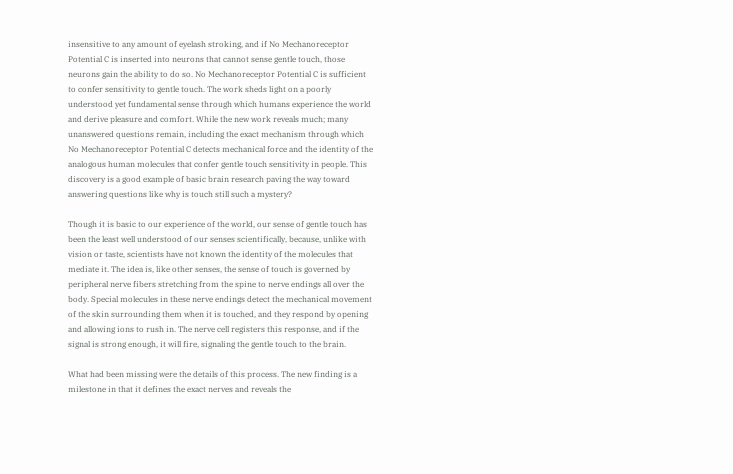insensitive to any amount of eyelash stroking, and if No Mechanoreceptor Potential C is inserted into neurons that cannot sense gentle touch, those neurons gain the ability to do so. No Mechanoreceptor Potential C is sufficient to confer sensitivity to gentle touch. The work sheds light on a poorly understood yet fundamental sense through which humans experience the world and derive pleasure and comfort. While the new work reveals much; many unanswered questions remain, including the exact mechanism through which No Mechanoreceptor Potential C detects mechanical force and the identity of the analogous human molecules that confer gentle touch sensitivity in people. This discovery is a good example of basic brain research paving the way toward answering questions like why is touch still such a mystery?

Though it is basic to our experience of the world, our sense of gentle touch has been the least well understood of our senses scientifically, because, unlike with vision or taste, scientists have not known the identity of the molecules that mediate it. The idea is, like other senses, the sense of touch is governed by peripheral nerve fibers stretching from the spine to nerve endings all over the body. Special molecules in these nerve endings detect the mechanical movement of the skin surrounding them when it is touched, and they respond by opening and allowing ions to rush in. The nerve cell registers this response, and if the signal is strong enough, it will fire, signaling the gentle touch to the brain.

What had been missing were the details of this process. The new finding is a milestone in that it defines the exact nerves and reveals the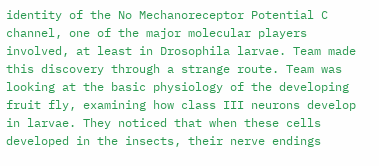identity of the No Mechanoreceptor Potential C channel, one of the major molecular players involved, at least in Drosophila larvae. Team made this discovery through a strange route. Team was looking at the basic physiology of the developing fruit fly, examining how class III neurons develop in larvae. They noticed that when these cells developed in the insects, their nerve endings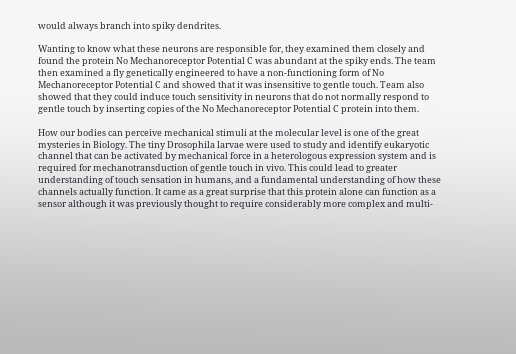would always branch into spiky dendrites.

Wanting to know what these neurons are responsible for, they examined them closely and found the protein No Mechanoreceptor Potential C was abundant at the spiky ends. The team then examined a fly genetically engineered to have a non-functioning form of No Mechanoreceptor Potential C and showed that it was insensitive to gentle touch. Team also showed that they could induce touch sensitivity in neurons that do not normally respond to gentle touch by inserting copies of the No Mechanoreceptor Potential C protein into them.

How our bodies can perceive mechanical stimuli at the molecular level is one of the great mysteries in Biology. The tiny Drosophila larvae were used to study and identify eukaryotic channel that can be activated by mechanical force in a heterologous expression system and is required for mechanotransduction of gentle touch in vivo. This could lead to greater understanding of touch sensation in humans, and a fundamental understanding of how these channels actually function. It came as a great surprise that this protein alone can function as a sensor although it was previously thought to require considerably more complex and multi-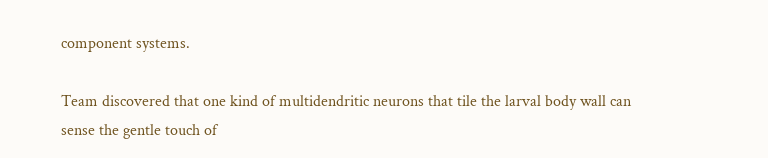component systems.

Team discovered that one kind of multidendritic neurons that tile the larval body wall can sense the gentle touch of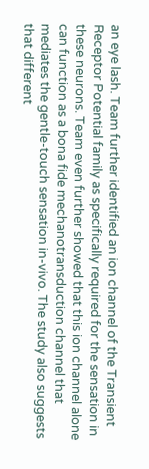an eye lash. Team further identified an ion channel of the Transient Receptor Potential family as specifically required for the sensation in these neurons. Team even further showed that this ion channel alone can function as a bona fide mechanotransduction channel that mediates the gentle-touch sensation in-vivo. The study also suggests that different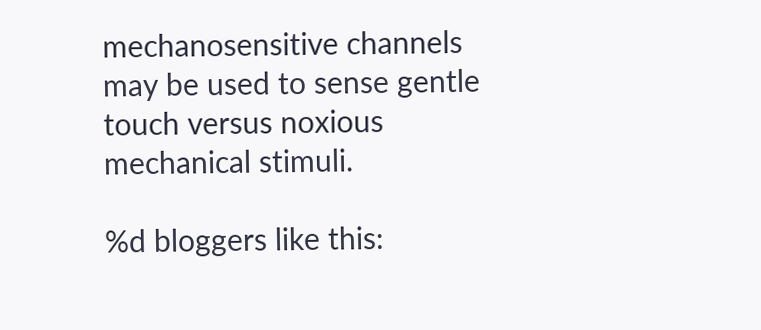mechanosensitive channels may be used to sense gentle touch versus noxious mechanical stimuli.

%d bloggers like this: